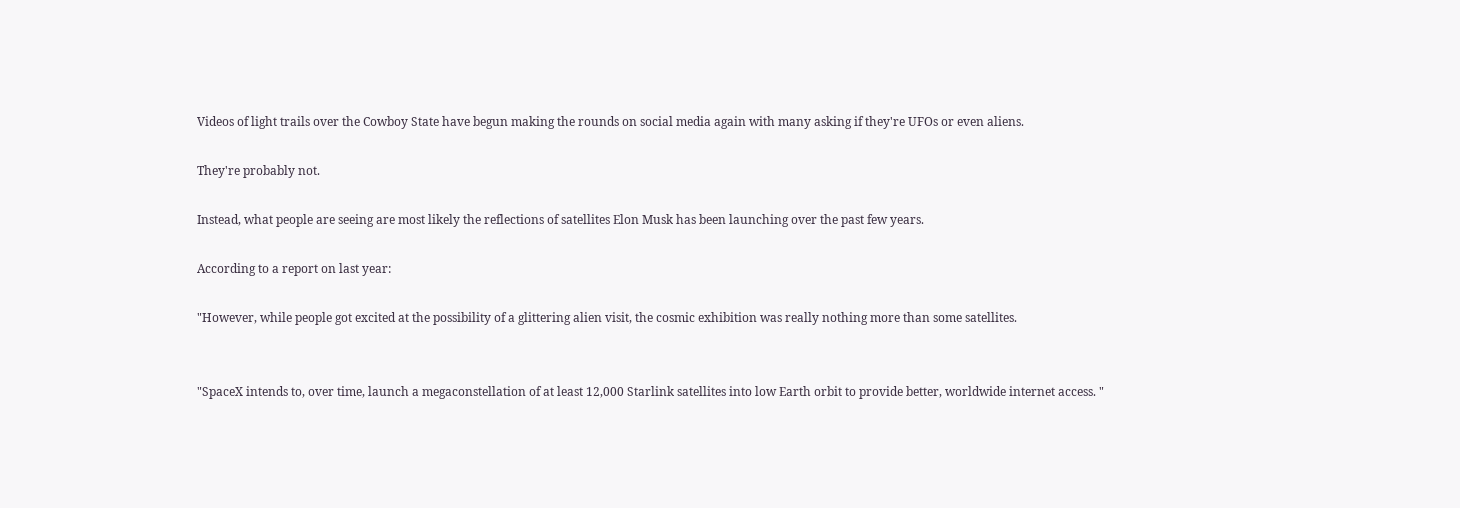Videos of light trails over the Cowboy State have begun making the rounds on social media again with many asking if they're UFOs or even aliens.

They're probably not.

Instead, what people are seeing are most likely the reflections of satellites Elon Musk has been launching over the past few years.

According to a report on last year:

"However, while people got excited at the possibility of a glittering alien visit, the cosmic exhibition was really nothing more than some satellites.


"SpaceX intends to, over time, launch a megaconstellation of at least 12,000 Starlink satellites into low Earth orbit to provide better, worldwide internet access. "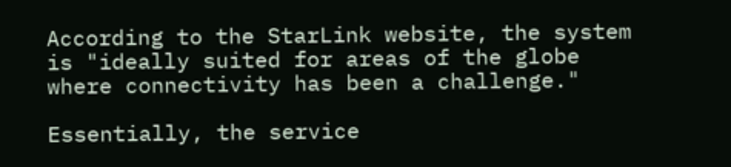According to the StarLink website, the system is "ideally suited for areas of the globe where connectivity has been a challenge."

Essentially, the service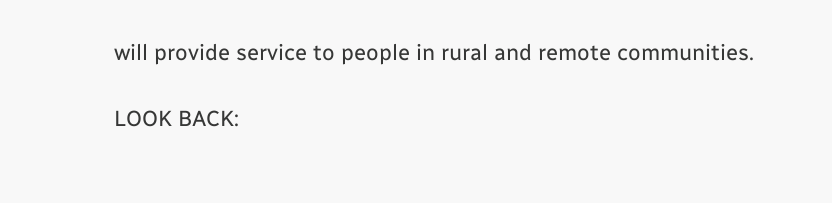will provide service to people in rural and remote communities.

LOOK BACK: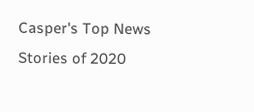Casper's Top News Stories of 2020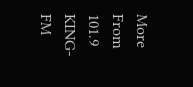More From 101.9 KING-FM